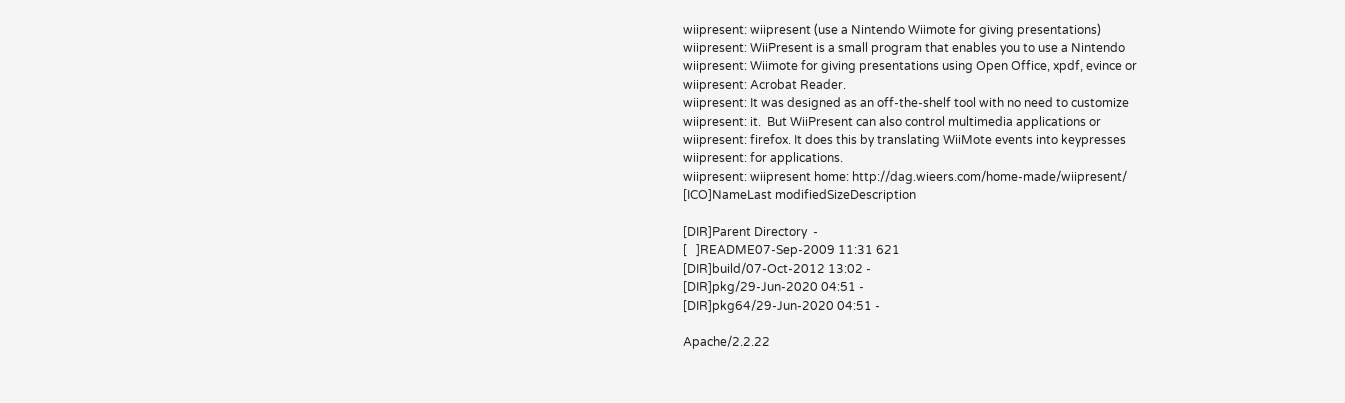wiipresent: wiipresent (use a Nintendo Wiimote for giving presentations)
wiipresent: WiiPresent is a small program that enables you to use a Nintendo
wiipresent: Wiimote for giving presentations using Open Office, xpdf, evince or
wiipresent: Acrobat Reader.
wiipresent: It was designed as an off-the-shelf tool with no need to customize
wiipresent: it.  But WiiPresent can also control multimedia applications or
wiipresent: firefox. It does this by translating WiiMote events into keypresses
wiipresent: for applications.
wiipresent: wiipresent home: http://dag.wieers.com/home-made/wiipresent/
[ICO]NameLast modifiedSizeDescription

[DIR]Parent Directory  -
[   ]README07-Sep-2009 11:31 621
[DIR]build/07-Oct-2012 13:02 -
[DIR]pkg/29-Jun-2020 04:51 -
[DIR]pkg64/29-Jun-2020 04:51 -

Apache/2.2.22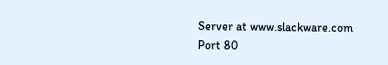Server at www.slackware.com Port 80